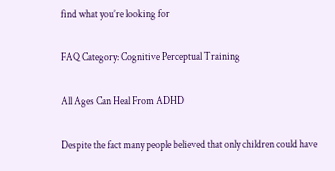find what you’re looking for

FAQ Category: Cognitive Perceptual Training

All Ages Can Heal From ADHD

Despite the fact many people believed that only children could have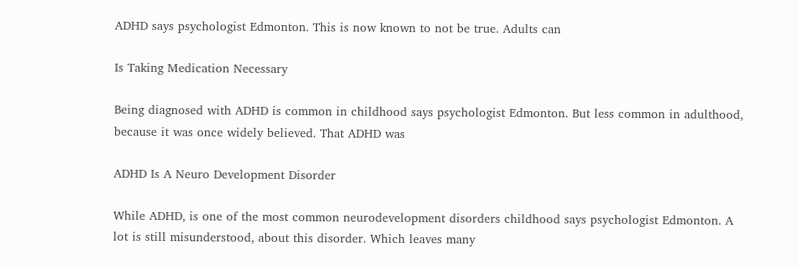ADHD says psychologist Edmonton. This is now known to not be true. Adults can

Is Taking Medication Necessary

Being diagnosed with ADHD is common in childhood says psychologist Edmonton. But less common in adulthood, because it was once widely believed. That ADHD was

ADHD Is A Neuro Development Disorder

While ADHD, is one of the most common neurodevelopment disorders childhood says psychologist Edmonton. A lot is still misunderstood, about this disorder. Which leaves many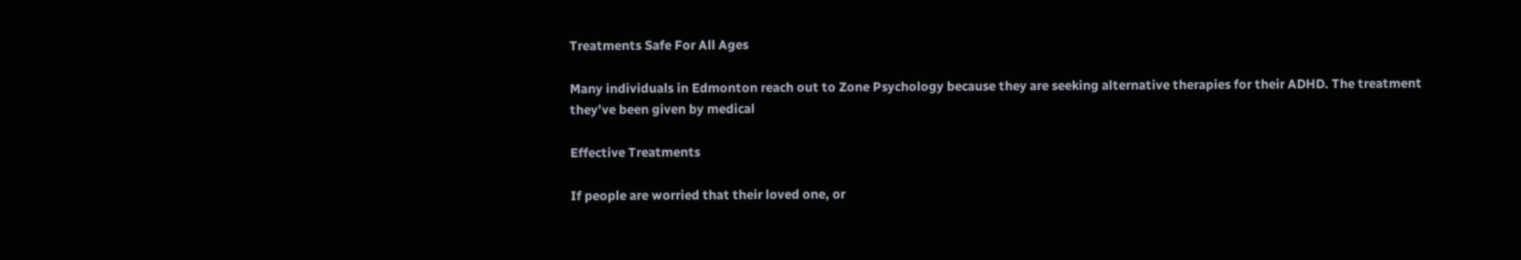Treatments Safe For All Ages

Many individuals in Edmonton reach out to Zone Psychology because they are seeking alternative therapies for their ADHD. The treatment they’ve been given by medical

Effective Treatments

If people are worried that their loved one, or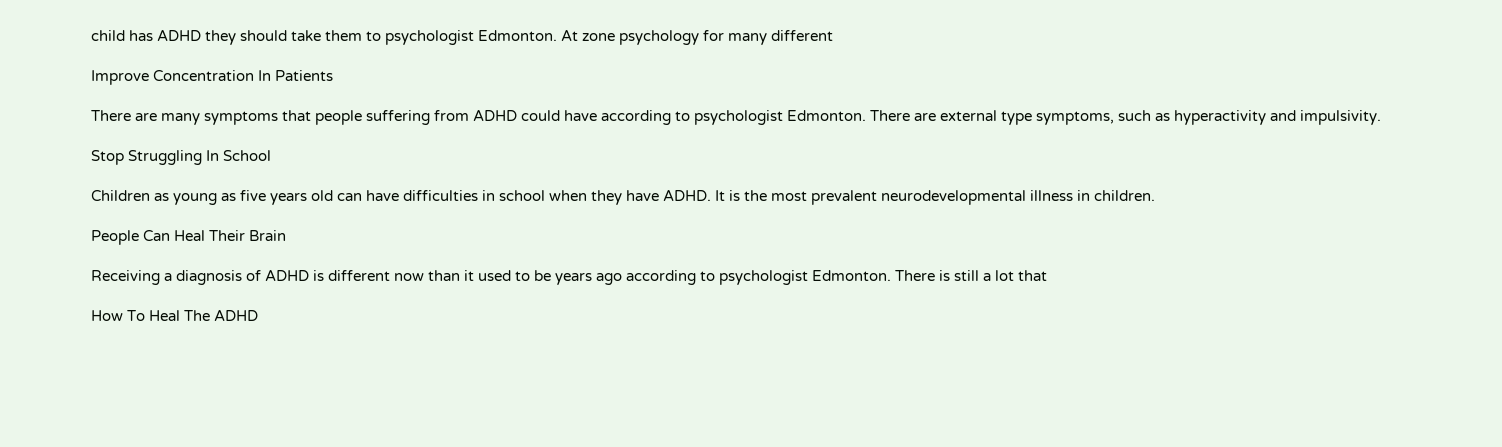child has ADHD they should take them to psychologist Edmonton. At zone psychology for many different

Improve Concentration In Patients

There are many symptoms that people suffering from ADHD could have according to psychologist Edmonton. There are external type symptoms, such as hyperactivity and impulsivity.

Stop Struggling In School

Children as young as five years old can have difficulties in school when they have ADHD. It is the most prevalent neurodevelopmental illness in children.

People Can Heal Their Brain

Receiving a diagnosis of ADHD is different now than it used to be years ago according to psychologist Edmonton. There is still a lot that

How To Heal The ADHD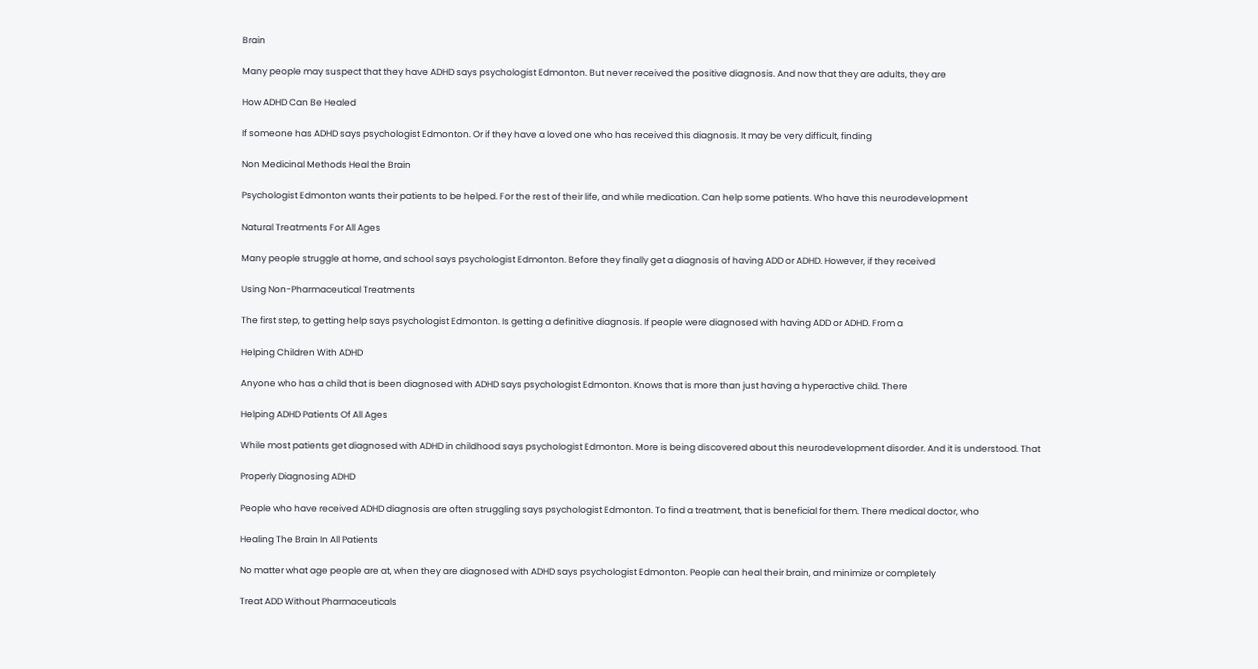Brain

Many people may suspect that they have ADHD says psychologist Edmonton. But never received the positive diagnosis. And now that they are adults, they are

How ADHD Can Be Healed

If someone has ADHD says psychologist Edmonton. Or if they have a loved one who has received this diagnosis. It may be very difficult, finding

Non Medicinal Methods Heal the Brain

Psychologist Edmonton wants their patients to be helped. For the rest of their life, and while medication. Can help some patients. Who have this neurodevelopment

Natural Treatments For All Ages

Many people struggle at home, and school says psychologist Edmonton. Before they finally get a diagnosis of having ADD or ADHD. However, if they received

Using Non-Pharmaceutical Treatments

The first step, to getting help says psychologist Edmonton. Is getting a definitive diagnosis. If people were diagnosed with having ADD or ADHD. From a

Helping Children With ADHD

Anyone who has a child that is been diagnosed with ADHD says psychologist Edmonton. Knows that is more than just having a hyperactive child. There

Helping ADHD Patients Of All Ages

While most patients get diagnosed with ADHD in childhood says psychologist Edmonton. More is being discovered about this neurodevelopment disorder. And it is understood. That

Properly Diagnosing ADHD

People who have received ADHD diagnosis are often struggling says psychologist Edmonton. To find a treatment, that is beneficial for them. There medical doctor, who

Healing The Brain In All Patients

No matter what age people are at, when they are diagnosed with ADHD says psychologist Edmonton. People can heal their brain, and minimize or completely

Treat ADD Without Pharmaceuticals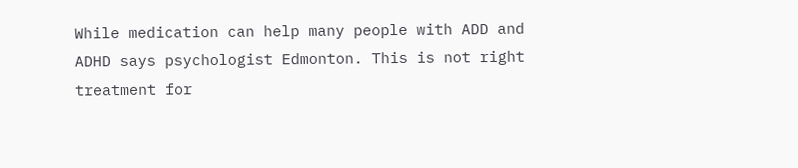While medication can help many people with ADD and ADHD says psychologist Edmonton. This is not right treatment for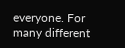everyone. For many different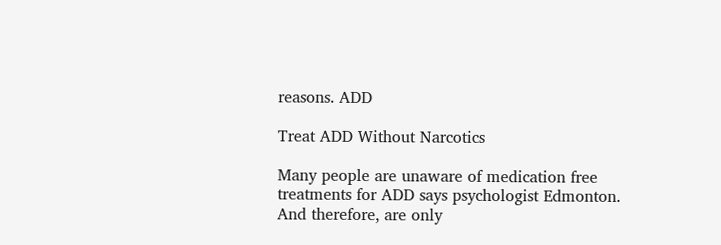reasons. ADD

Treat ADD Without Narcotics

Many people are unaware of medication free treatments for ADD says psychologist Edmonton. And therefore, are only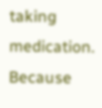taking medication. Because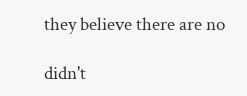they believe there are no

didn't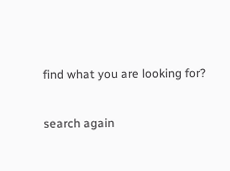find what you are looking for?

search again